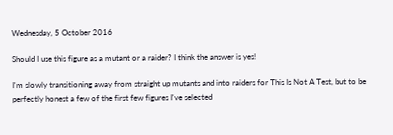Wednesday, 5 October 2016

Should I use this figure as a mutant or a raider? I think the answer is yes!

I'm slowly transitioning away from straight up mutants and into raiders for This Is Not A Test, but to be perfectly honest a few of the first few figures I've selected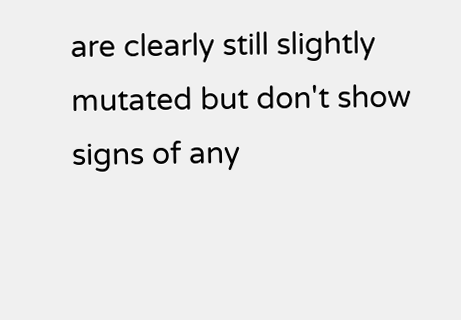are clearly still slightly mutated but don't show signs of any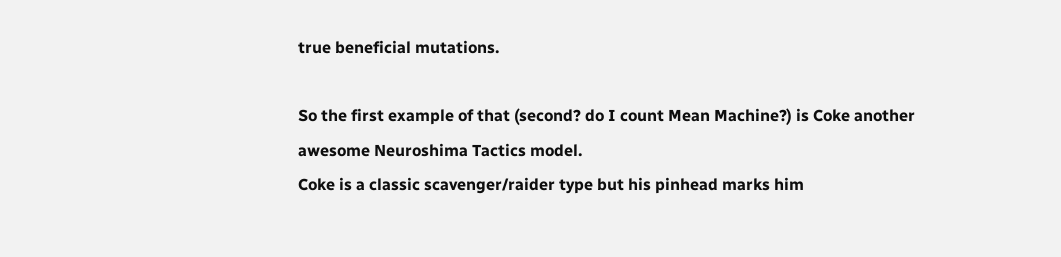true beneficial mutations.

So the first example of that (second? do I count Mean Machine?) is Coke another awesome Neuroshima Tactics model.
Coke is a classic scavenger/raider type but his pinhead marks him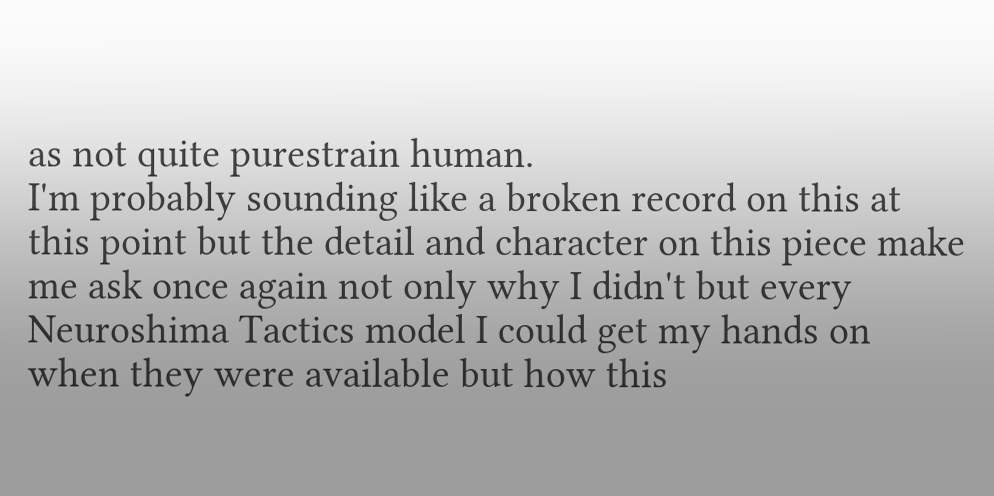as not quite purestrain human.
I'm probably sounding like a broken record on this at this point but the detail and character on this piece make me ask once again not only why I didn't but every Neuroshima Tactics model I could get my hands on when they were available but how this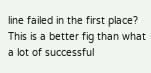line failed in the first place?  This is a better fig than what a lot of successful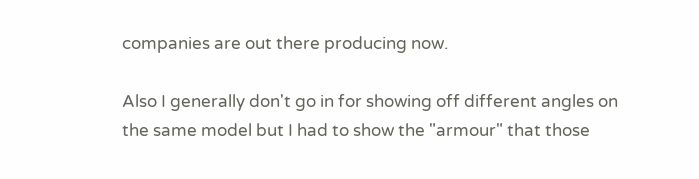companies are out there producing now.

Also I generally don't go in for showing off different angles on the same model but I had to show the "armour" that those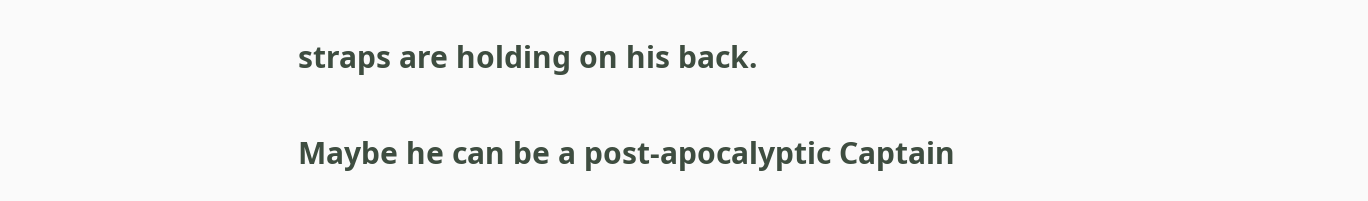straps are holding on his back.

Maybe he can be a post-apocalyptic Captain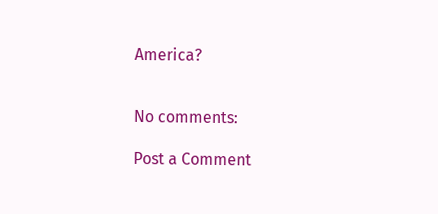America?


No comments:

Post a Comment